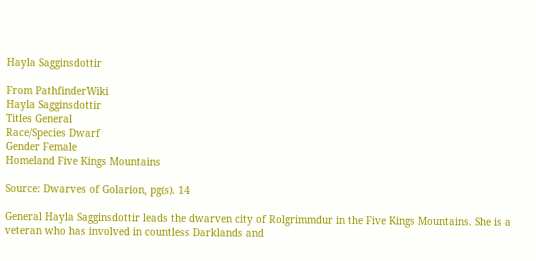Hayla Sagginsdottir

From PathfinderWiki
Hayla Sagginsdottir
Titles General
Race/Species Dwarf
Gender Female
Homeland Five Kings Mountains

Source: Dwarves of Golarion, pg(s). 14

General Hayla Sagginsdottir leads the dwarven city of Rolgrimmdur in the Five Kings Mountains. She is a veteran who has involved in countless Darklands and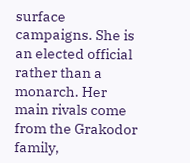surface campaigns. She is an elected official rather than a monarch. Her main rivals come from the Grakodor family,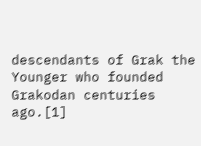descendants of Grak the Younger who founded Grakodan centuries ago.[1]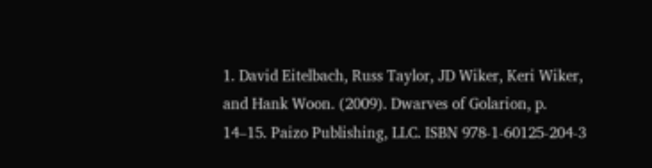1. David Eitelbach, Russ Taylor, JD Wiker, Keri Wiker, and Hank Woon. (2009). Dwarves of Golarion, p. 14–15. Paizo Publishing, LLC. ISBN 978-1-60125-204-3